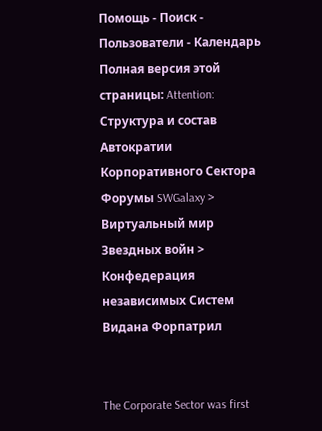Помощь - Поиск - Пользователи - Календарь
Полная версия этой страницы: Attention: Структура и состав Автократии Корпоративного Сектора
Форумы SWGalaxy > Виртуальный мир Звездных войн > Конфедерация независимых Систем
Видана Форпатрил


The Corporate Sector was first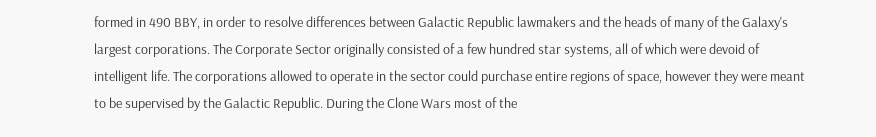formed in 490 BBY, in order to resolve differences between Galactic Republic lawmakers and the heads of many of the Galaxy's largest corporations. The Corporate Sector originally consisted of a few hundred star systems, all of which were devoid of intelligent life. The corporations allowed to operate in the sector could purchase entire regions of space, however they were meant to be supervised by the Galactic Republic. During the Clone Wars most of the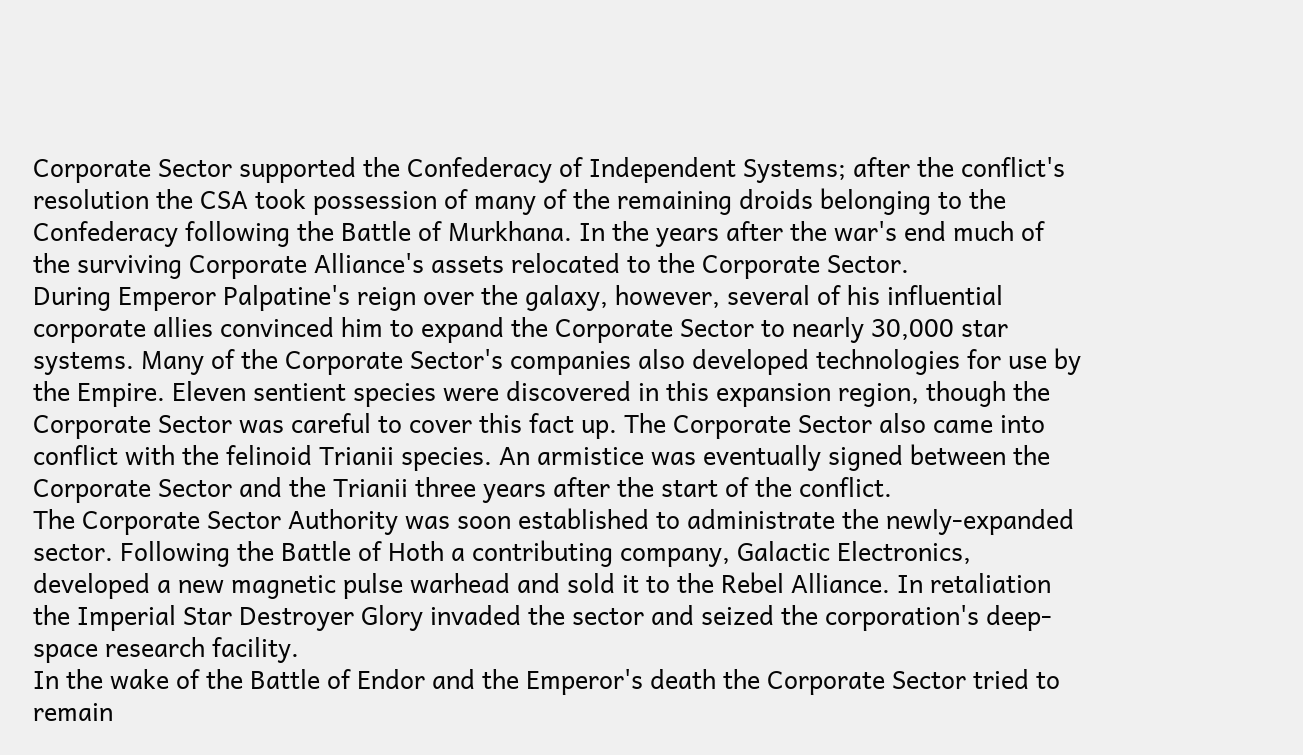Corporate Sector supported the Confederacy of Independent Systems; after the conflict's resolution the CSA took possession of many of the remaining droids belonging to the Confederacy following the Battle of Murkhana. In the years after the war's end much of the surviving Corporate Alliance's assets relocated to the Corporate Sector.
During Emperor Palpatine's reign over the galaxy, however, several of his influential corporate allies convinced him to expand the Corporate Sector to nearly 30,000 star systems. Many of the Corporate Sector's companies also developed technologies for use by the Empire. Eleven sentient species were discovered in this expansion region, though the Corporate Sector was careful to cover this fact up. The Corporate Sector also came into conflict with the felinoid Trianii species. An armistice was eventually signed between the Corporate Sector and the Trianii three years after the start of the conflict.
The Corporate Sector Authority was soon established to administrate the newly-expanded sector. Following the Battle of Hoth a contributing company, Galactic Electronics, developed a new magnetic pulse warhead and sold it to the Rebel Alliance. In retaliation the Imperial Star Destroyer Glory invaded the sector and seized the corporation's deep-space research facility.
In the wake of the Battle of Endor and the Emperor's death the Corporate Sector tried to remain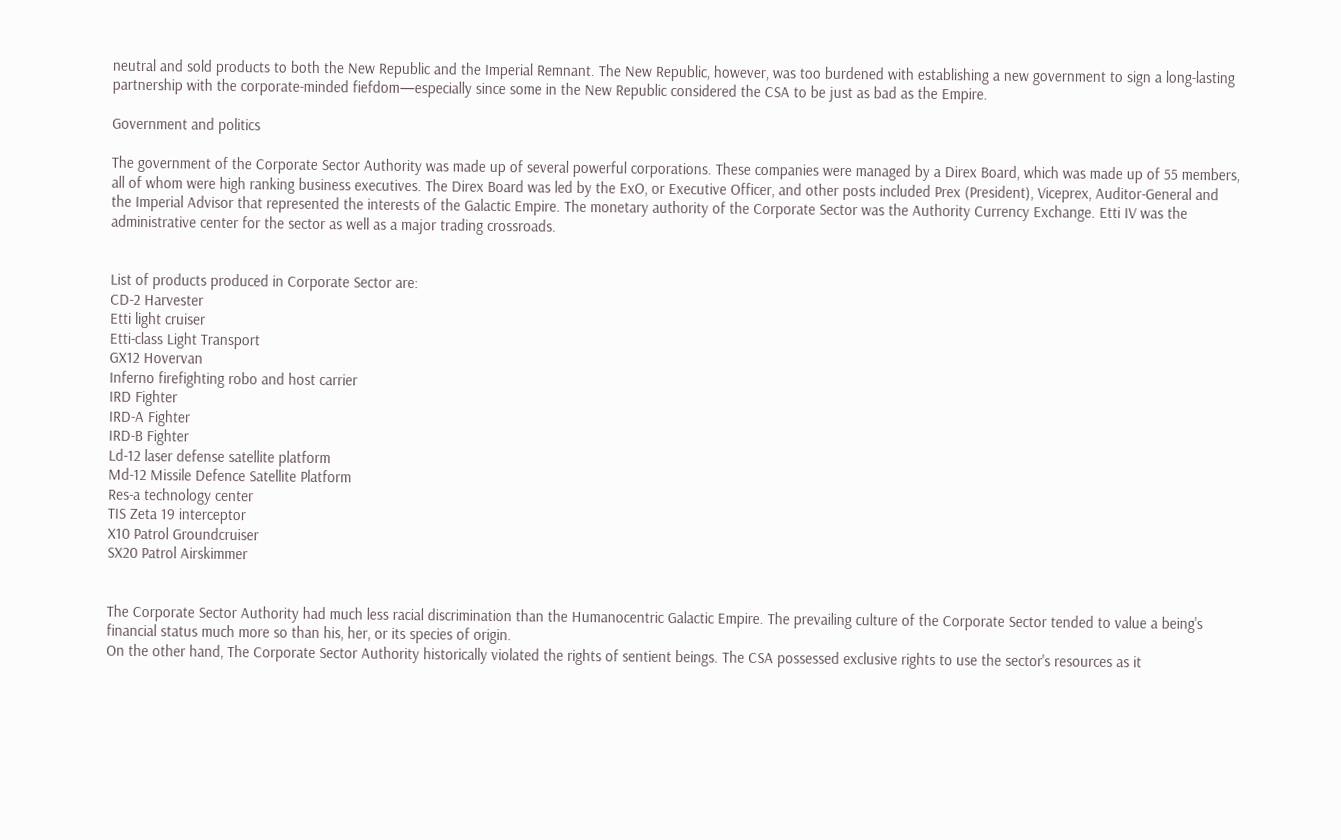neutral and sold products to both the New Republic and the Imperial Remnant. The New Republic, however, was too burdened with establishing a new government to sign a long-lasting partnership with the corporate-minded fiefdom—especially since some in the New Republic considered the CSA to be just as bad as the Empire.

Government and politics

The government of the Corporate Sector Authority was made up of several powerful corporations. These companies were managed by a Direx Board, which was made up of 55 members, all of whom were high ranking business executives. The Direx Board was led by the ExO, or Executive Officer, and other posts included Prex (President), Viceprex, Auditor-General and the Imperial Advisor that represented the interests of the Galactic Empire. The monetary authority of the Corporate Sector was the Authority Currency Exchange. Etti IV was the administrative center for the sector as well as a major trading crossroads.


List of products produced in Corporate Sector are:
CD-2 Harvester
Etti light cruiser
Etti-class Light Transport
GX12 Hovervan
Inferno firefighting robo and host carrier
IRD Fighter
IRD-A Fighter
IRD-B Fighter
Ld-12 laser defense satellite platform
Md-12 Missile Defence Satellite Platform
Res-a technology center
TIS Zeta 19 interceptor
X10 Patrol Groundcruiser
SX20 Patrol Airskimmer


The Corporate Sector Authority had much less racial discrimination than the Humanocentric Galactic Empire. The prevailing culture of the Corporate Sector tended to value a being's financial status much more so than his, her, or its species of origin.
On the other hand, The Corporate Sector Authority historically violated the rights of sentient beings. The CSA possessed exclusive rights to use the sector's resources as it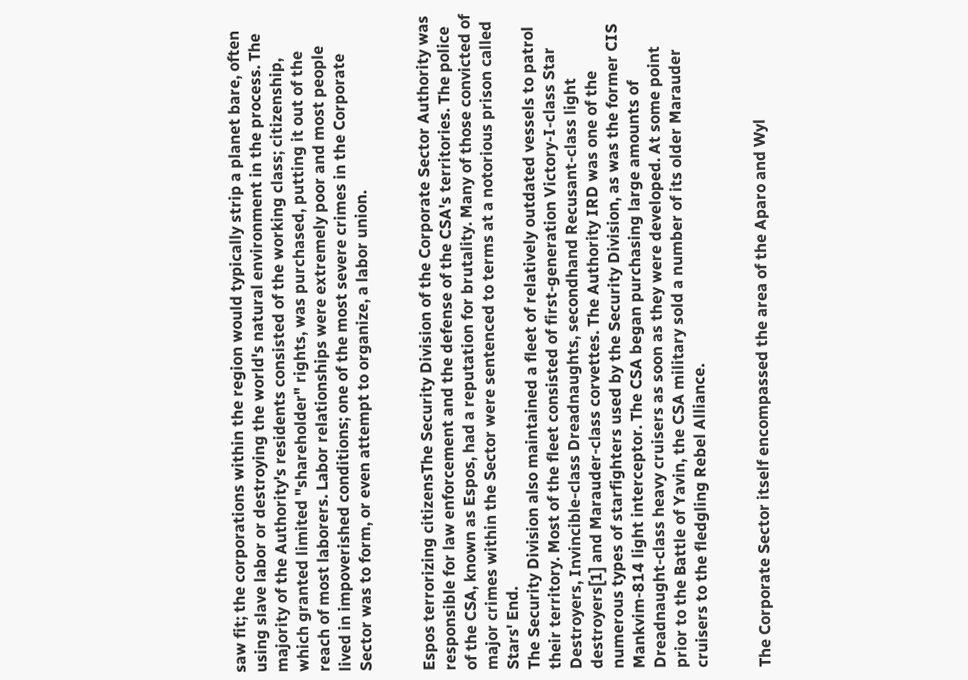saw fit; the corporations within the region would typically strip a planet bare, often using slave labor or destroying the world's natural environment in the process. The majority of the Authority's residents consisted of the working class; citizenship, which granted limited "shareholder" rights, was purchased, putting it out of the reach of most laborers. Labor relationships were extremely poor and most people lived in impoverished conditions; one of the most severe crimes in the Corporate Sector was to form, or even attempt to organize, a labor union.


Espos terrorizing citizensThe Security Division of the Corporate Sector Authority was responsible for law enforcement and the defense of the CSA's territories. The police of the CSA, known as Espos, had a reputation for brutality. Many of those convicted of major crimes within the Sector were sentenced to terms at a notorious prison called Stars' End.
The Security Division also maintained a fleet of relatively outdated vessels to patrol their territory. Most of the fleet consisted of first-generation Victory-I-class Star Destroyers, Invincible-class Dreadnaughts, secondhand Recusant-class light destroyers[1] and Marauder-class corvettes. The Authority IRD was one of the numerous types of starfighters used by the Security Division, as was the former CIS Mankvim-814 light interceptor. The CSA began purchasing large amounts of Dreadnaught-class heavy cruisers as soon as they were developed. At some point prior to the Battle of Yavin, the CSA military sold a number of its older Marauder cruisers to the fledgling Rebel Alliance.


The Corporate Sector itself encompassed the area of the Aparo and Wyl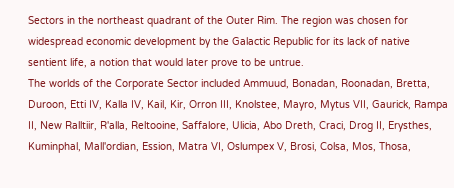Sectors in the northeast quadrant of the Outer Rim. The region was chosen for widespread economic development by the Galactic Republic for its lack of native sentient life, a notion that would later prove to be untrue.
The worlds of the Corporate Sector included Ammuud, Bonadan, Roonadan, Bretta, Duroon, Etti IV, Kalla IV, Kail, Kir, Orron III, Knolstee, Mayro, Mytus VII, Gaurick, Rampa II, New Ralltiir, R'alla, Reltooine, Saffalore, Ulicia, Abo Dreth, Craci, Drog II, Erysthes, Kuminphal, Mall'ordian, Ession, Matra VI, Oslumpex V, Brosi, Colsa, Mos, Thosa,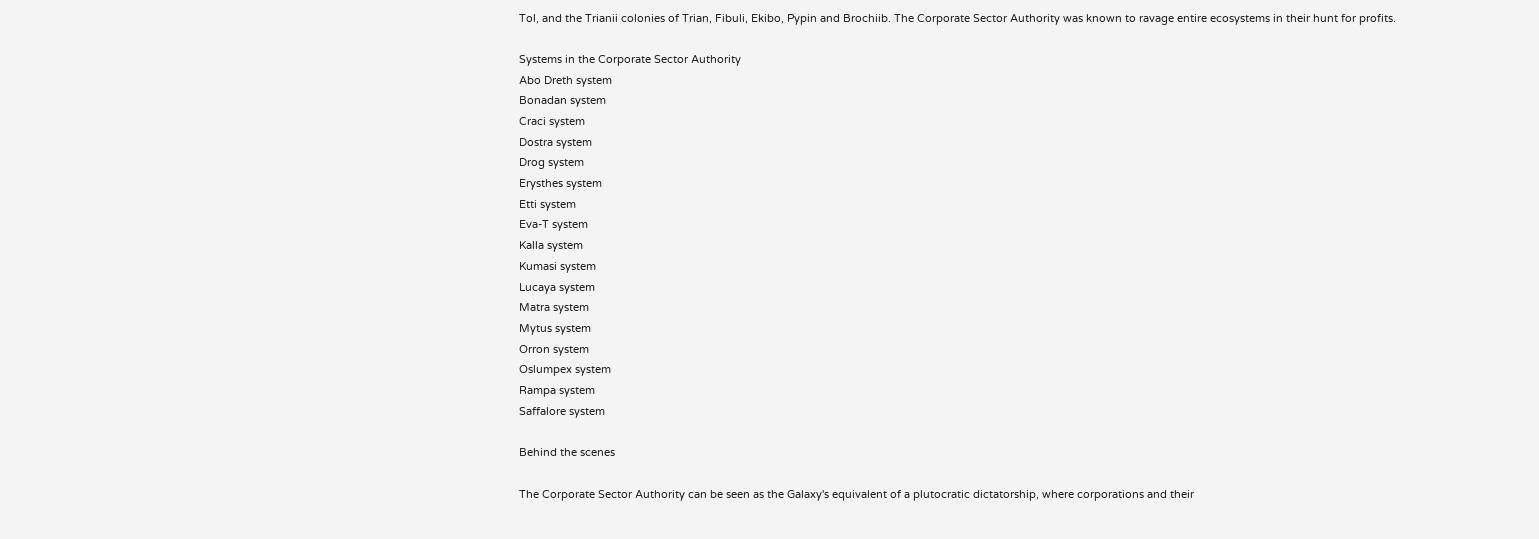Tol, and the Trianii colonies of Trian, Fibuli, Ekibo, Pypin and Brochiib. The Corporate Sector Authority was known to ravage entire ecosystems in their hunt for profits.

Systems in the Corporate Sector Authority
Abo Dreth system
Bonadan system
Craci system
Dostra system
Drog system
Erysthes system
Etti system
Eva-T system
Kalla system
Kumasi system
Lucaya system
Matra system
Mytus system
Orron system
Oslumpex system
Rampa system
Saffalore system

Behind the scenes

The Corporate Sector Authority can be seen as the Galaxy's equivalent of a plutocratic dictatorship, where corporations and their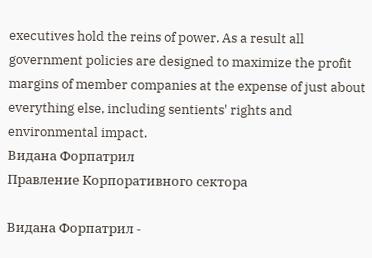executives hold the reins of power. As a result all government policies are designed to maximize the profit margins of member companies at the expense of just about everything else, including sentients' rights and environmental impact.
Видана Форпатрил
Правление Корпоративного сектора

Видана Форпатрил -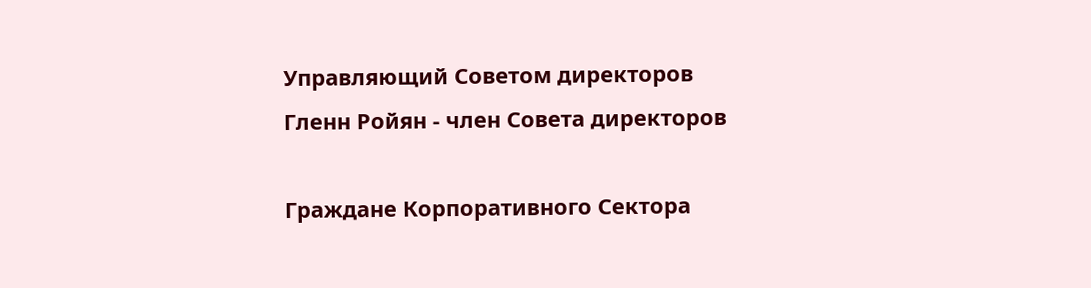Управляющий Советом директоров
Гленн Ройян - член Совета директоров

Граждане Корпоративного Сектора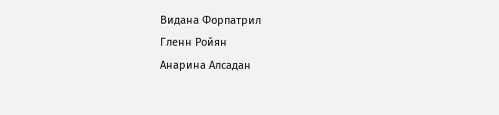Видана Форпатрил
Гленн Ройян
Анарина Алсадан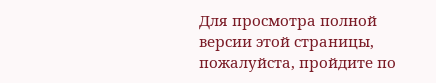Для просмотра полной версии этой страницы, пожалуйста, пройдите по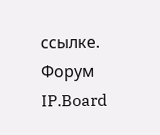ссылке.
Форум IP.Board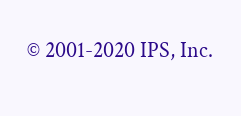© 2001-2020 IPS, Inc.